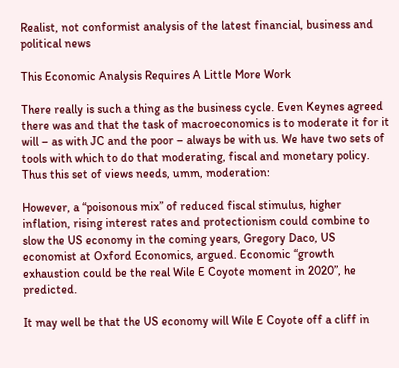Realist, not conformist analysis of the latest financial, business and political news

This Economic Analysis Requires A Little More Work

There really is such a thing as the business cycle. Even Keynes agreed there was and that the task of macroeconomics is to moderate it for it will – as with JC and the poor – always be with us. We have two sets of tools with which to do that moderating, fiscal and monetary policy. Thus this set of views needs, umm, moderation:

However, a “poisonous mix” of reduced fiscal stimulus, higher inflation, rising interest rates and protectionism could combine to slow the US economy in the coming years, Gregory Daco, US economist at Oxford Economics, argued. Economic “growth exhaustion could be the real Wile E Coyote moment in 2020”, he predicted.

It may well be that the US economy will Wile E Coyote off a cliff in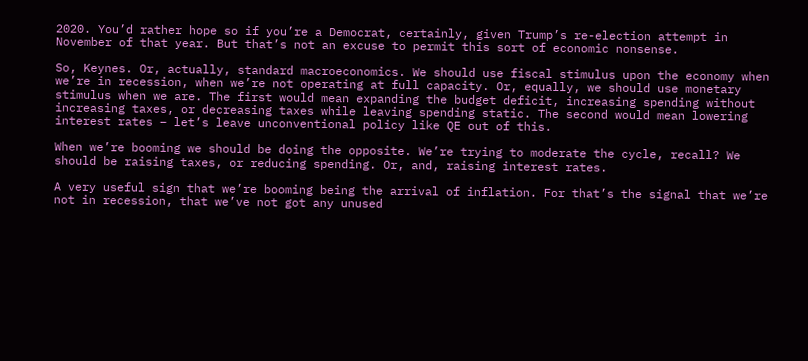2020. You’d rather hope so if you’re a Democrat, certainly, given Trump’s re-election attempt in November of that year. But that’s not an excuse to permit this sort of economic nonsense.

So, Keynes. Or, actually, standard macroeconomics. We should use fiscal stimulus upon the economy when we’re in recession, when we’re not operating at full capacity. Or, equally, we should use monetary stimulus when we are. The first would mean expanding the budget deficit, increasing spending without increasing taxes, or decreasing taxes while leaving spending static. The second would mean lowering interest rates – let’s leave unconventional policy like QE out of this.

When we’re booming we should be doing the opposite. We’re trying to moderate the cycle, recall? We should be raising taxes, or reducing spending. Or, and, raising interest rates.

A very useful sign that we’re booming being the arrival of inflation. For that’s the signal that we’re not in recession, that we’ve not got any unused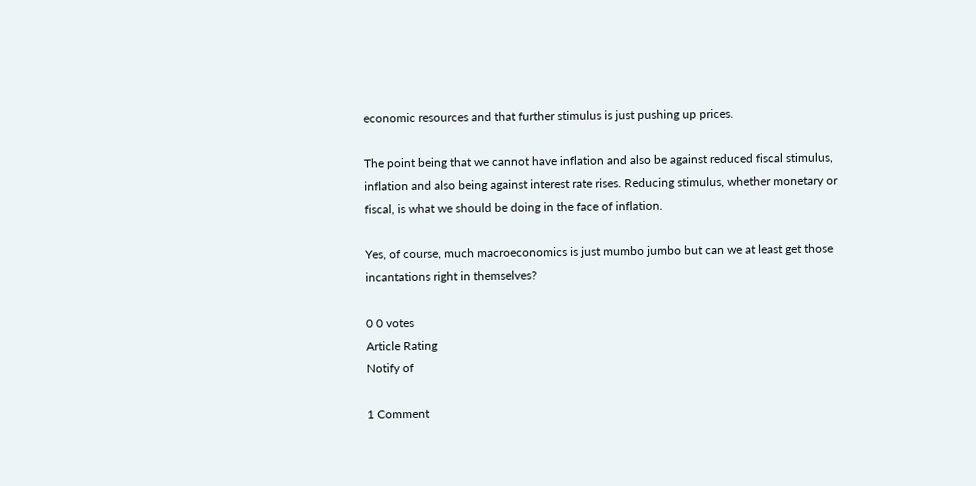economic resources and that further stimulus is just pushing up prices.

The point being that we cannot have inflation and also be against reduced fiscal stimulus, inflation and also being against interest rate rises. Reducing stimulus, whether monetary or fiscal, is what we should be doing in the face of inflation.

Yes, of course, much macroeconomics is just mumbo jumbo but can we at least get those incantations right in themselves?

0 0 votes
Article Rating
Notify of

1 Comment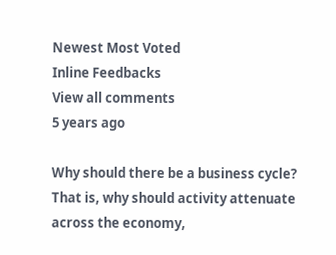Newest Most Voted
Inline Feedbacks
View all comments
5 years ago

Why should there be a business cycle? That is, why should activity attenuate across the economy,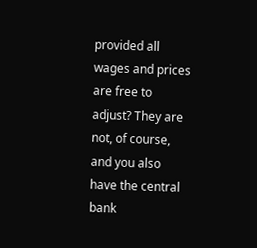provided all wages and prices are free to adjust? They are not, of course, and you also have the central bank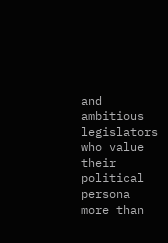and ambitious legislators who value their political persona more than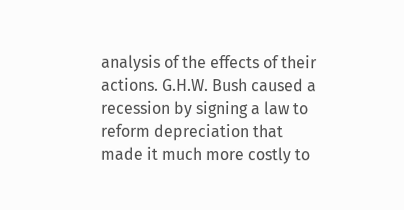analysis of the effects of their actions. G.H.W. Bush caused a recession by signing a law to reform depreciation that made it much more costly to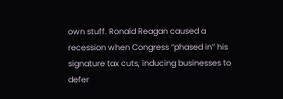own stuff. Ronald Reagan caused a recession when Congress “phased in” his signature tax cuts, inducing businesses to defer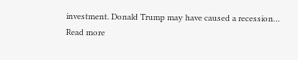investment. Donald Trump may have caused a recession… Read more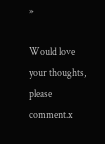»

Would love your thoughts, please comment.x